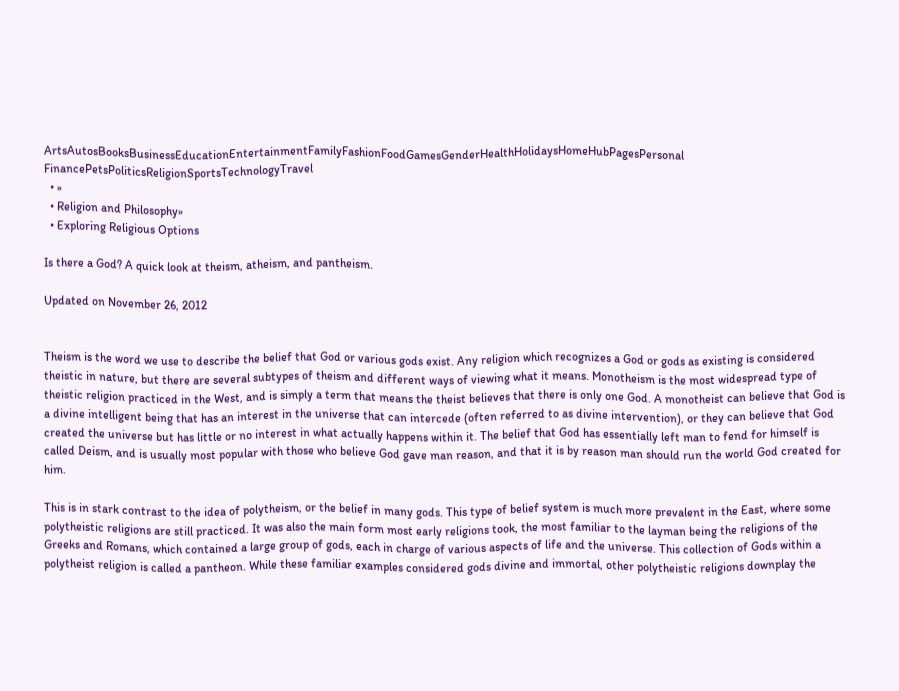ArtsAutosBooksBusinessEducationEntertainmentFamilyFashionFoodGamesGenderHealthHolidaysHomeHubPagesPersonal FinancePetsPoliticsReligionSportsTechnologyTravel
  • »
  • Religion and Philosophy»
  • Exploring Religious Options

Is there a God? A quick look at theism, atheism, and pantheism.

Updated on November 26, 2012


Theism is the word we use to describe the belief that God or various gods exist. Any religion which recognizes a God or gods as existing is considered theistic in nature, but there are several subtypes of theism and different ways of viewing what it means. Monotheism is the most widespread type of theistic religion practiced in the West, and is simply a term that means the theist believes that there is only one God. A monotheist can believe that God is a divine intelligent being that has an interest in the universe that can intercede (often referred to as divine intervention), or they can believe that God created the universe but has little or no interest in what actually happens within it. The belief that God has essentially left man to fend for himself is called Deism, and is usually most popular with those who believe God gave man reason, and that it is by reason man should run the world God created for him.

This is in stark contrast to the idea of polytheism, or the belief in many gods. This type of belief system is much more prevalent in the East, where some polytheistic religions are still practiced. It was also the main form most early religions took, the most familiar to the layman being the religions of the Greeks and Romans, which contained a large group of gods, each in charge of various aspects of life and the universe. This collection of Gods within a polytheist religion is called a pantheon. While these familiar examples considered gods divine and immortal, other polytheistic religions downplay the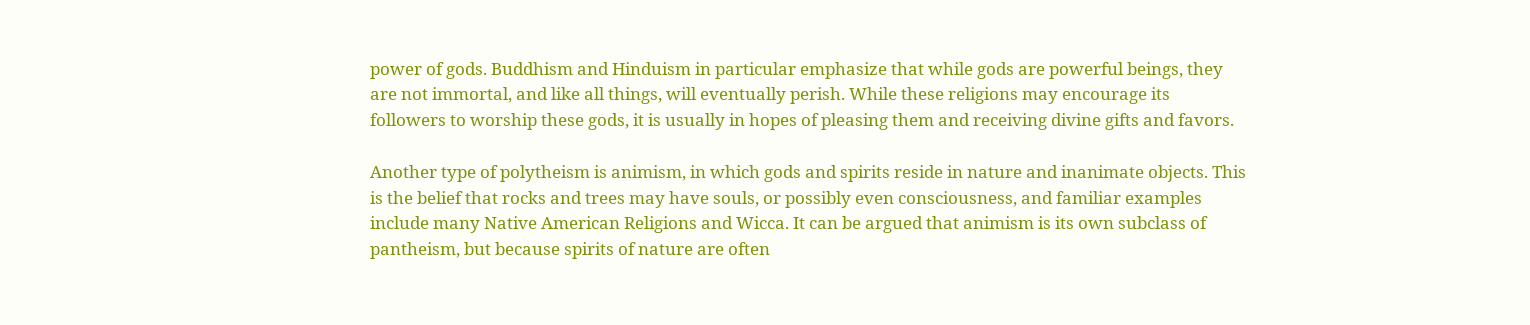power of gods. Buddhism and Hinduism in particular emphasize that while gods are powerful beings, they are not immortal, and like all things, will eventually perish. While these religions may encourage its followers to worship these gods, it is usually in hopes of pleasing them and receiving divine gifts and favors.

Another type of polytheism is animism, in which gods and spirits reside in nature and inanimate objects. This is the belief that rocks and trees may have souls, or possibly even consciousness, and familiar examples include many Native American Religions and Wicca. It can be argued that animism is its own subclass of pantheism, but because spirits of nature are often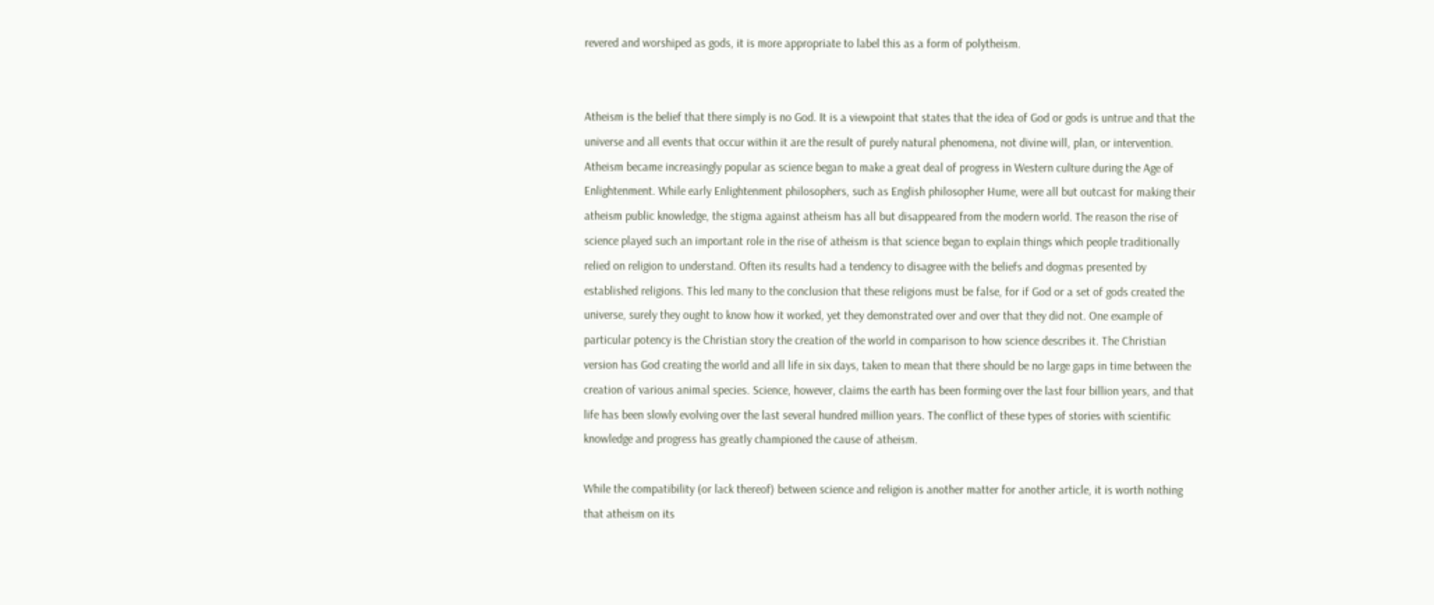revered and worshiped as gods, it is more appropriate to label this as a form of polytheism.


Atheism is the belief that there simply is no God. It is a viewpoint that states that the idea of God or gods is untrue and that the universe and all events that occur within it are the result of purely natural phenomena, not divine will, plan, or intervention. Atheism became increasingly popular as science began to make a great deal of progress in Western culture during the Age of Enlightenment. While early Enlightenment philosophers, such as English philosopher Hume, were all but outcast for making their atheism public knowledge, the stigma against atheism has all but disappeared from the modern world. The reason the rise of science played such an important role in the rise of atheism is that science began to explain things which people traditionally relied on religion to understand. Often its results had a tendency to disagree with the beliefs and dogmas presented by established religions. This led many to the conclusion that these religions must be false, for if God or a set of gods created the universe, surely they ought to know how it worked, yet they demonstrated over and over that they did not. One example of particular potency is the Christian story the creation of the world in comparison to how science describes it. The Christian version has God creating the world and all life in six days, taken to mean that there should be no large gaps in time between the creation of various animal species. Science, however, claims the earth has been forming over the last four billion years, and that life has been slowly evolving over the last several hundred million years. The conflict of these types of stories with scientific knowledge and progress has greatly championed the cause of atheism.

While the compatibility (or lack thereof) between science and religion is another matter for another article, it is worth nothing that atheism on its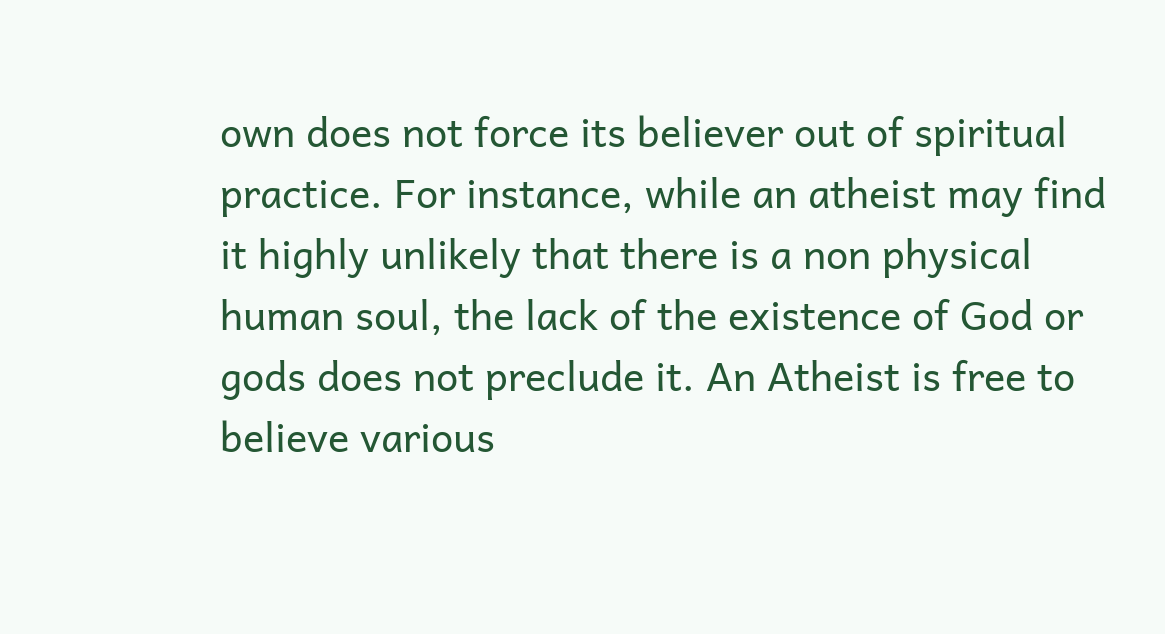own does not force its believer out of spiritual practice. For instance, while an atheist may find it highly unlikely that there is a non physical human soul, the lack of the existence of God or gods does not preclude it. An Atheist is free to believe various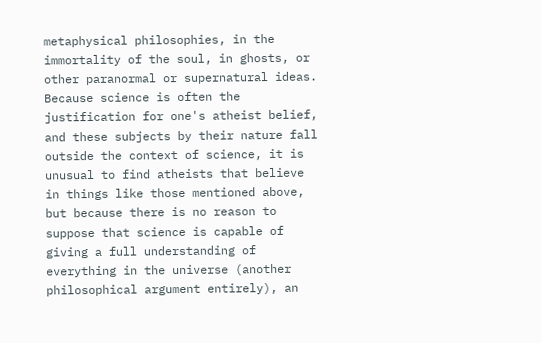metaphysical philosophies, in the immortality of the soul, in ghosts, or other paranormal or supernatural ideas. Because science is often the justification for one's atheist belief, and these subjects by their nature fall outside the context of science, it is unusual to find atheists that believe in things like those mentioned above, but because there is no reason to suppose that science is capable of giving a full understanding of everything in the universe (another philosophical argument entirely), an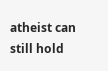atheist can still hold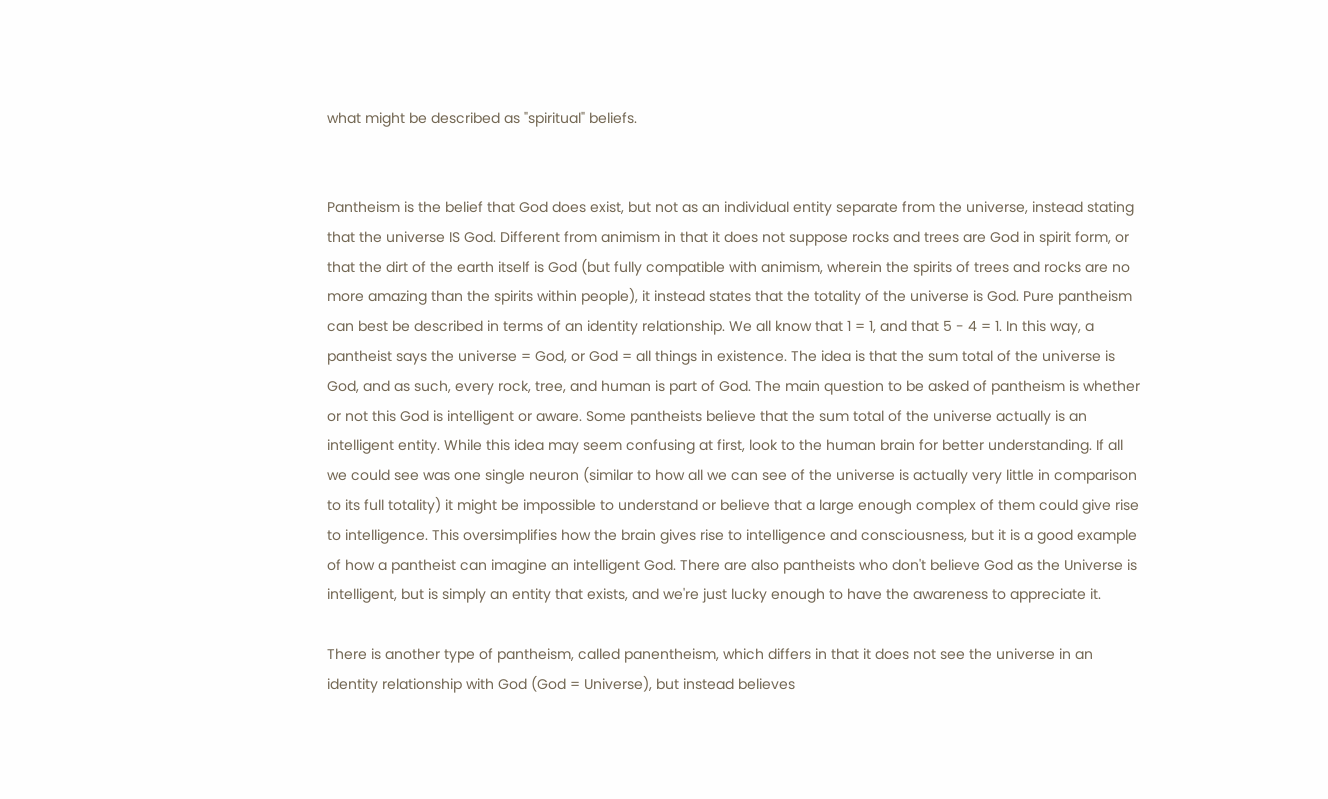what might be described as "spiritual" beliefs.


Pantheism is the belief that God does exist, but not as an individual entity separate from the universe, instead stating that the universe IS God. Different from animism in that it does not suppose rocks and trees are God in spirit form, or that the dirt of the earth itself is God (but fully compatible with animism, wherein the spirits of trees and rocks are no more amazing than the spirits within people), it instead states that the totality of the universe is God. Pure pantheism can best be described in terms of an identity relationship. We all know that 1 = 1, and that 5 - 4 = 1. In this way, a pantheist says the universe = God, or God = all things in existence. The idea is that the sum total of the universe is God, and as such, every rock, tree, and human is part of God. The main question to be asked of pantheism is whether or not this God is intelligent or aware. Some pantheists believe that the sum total of the universe actually is an intelligent entity. While this idea may seem confusing at first, look to the human brain for better understanding. If all we could see was one single neuron (similar to how all we can see of the universe is actually very little in comparison to its full totality) it might be impossible to understand or believe that a large enough complex of them could give rise to intelligence. This oversimplifies how the brain gives rise to intelligence and consciousness, but it is a good example of how a pantheist can imagine an intelligent God. There are also pantheists who don't believe God as the Universe is intelligent, but is simply an entity that exists, and we're just lucky enough to have the awareness to appreciate it.

There is another type of pantheism, called panentheism, which differs in that it does not see the universe in an identity relationship with God (God = Universe), but instead believes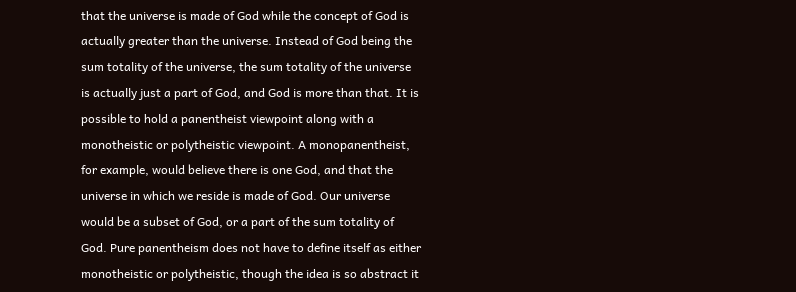that the universe is made of God while the concept of God is actually greater than the universe. Instead of God being the sum totality of the universe, the sum totality of the universe is actually just a part of God, and God is more than that. It is possible to hold a panentheist viewpoint along with a monotheistic or polytheistic viewpoint. A monopanentheist, for example, would believe there is one God, and that the universe in which we reside is made of God. Our universe would be a subset of God, or a part of the sum totality of God. Pure panentheism does not have to define itself as either monotheistic or polytheistic, though the idea is so abstract it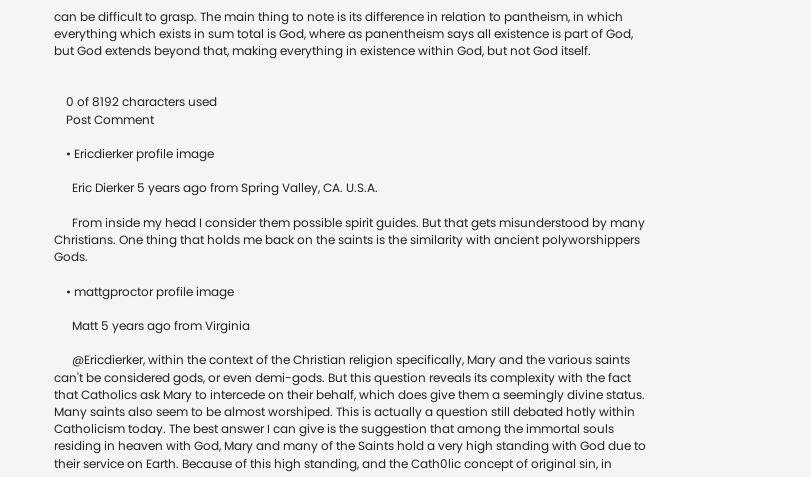can be difficult to grasp. The main thing to note is its difference in relation to pantheism, in which everything which exists in sum total is God, where as panentheism says all existence is part of God, but God extends beyond that, making everything in existence within God, but not God itself.


    0 of 8192 characters used
    Post Comment

    • Ericdierker profile image

      Eric Dierker 5 years ago from Spring Valley, CA. U.S.A.

      From inside my head I consider them possible spirit guides. But that gets misunderstood by many Christians. One thing that holds me back on the saints is the similarity with ancient polyworshippers Gods.

    • mattgproctor profile image

      Matt 5 years ago from Virginia

      @Ericdierker, within the context of the Christian religion specifically, Mary and the various saints can't be considered gods, or even demi-gods. But this question reveals its complexity with the fact that Catholics ask Mary to intercede on their behalf, which does give them a seemingly divine status. Many saints also seem to be almost worshiped. This is actually a question still debated hotly within Catholicism today. The best answer I can give is the suggestion that among the immortal souls residing in heaven with God, Mary and many of the Saints hold a very high standing with God due to their service on Earth. Because of this high standing, and the Cath0lic concept of original sin, in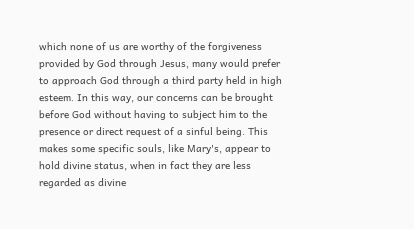which none of us are worthy of the forgiveness provided by God through Jesus, many would prefer to approach God through a third party held in high esteem. In this way, our concerns can be brought before God without having to subject him to the presence or direct request of a sinful being. This makes some specific souls, like Mary's, appear to hold divine status, when in fact they are less regarded as divine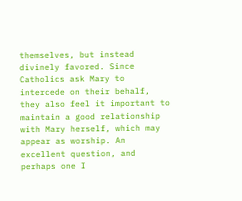themselves, but instead divinely favored. Since Catholics ask Mary to intercede on their behalf, they also feel it important to maintain a good relationship with Mary herself, which may appear as worship. An excellent question, and perhaps one I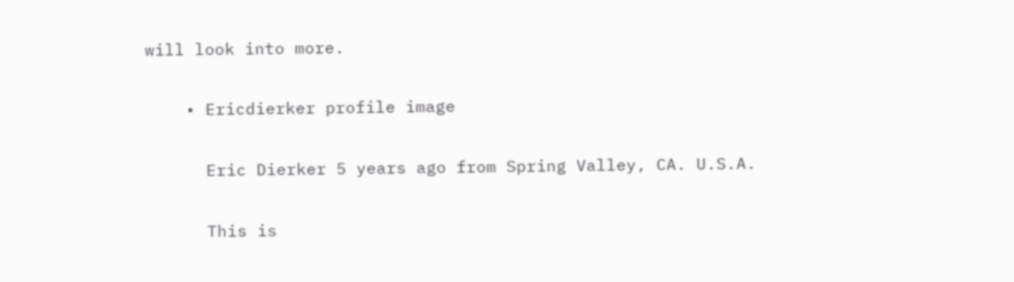will look into more.

    • Ericdierker profile image

      Eric Dierker 5 years ago from Spring Valley, CA. U.S.A.

      This is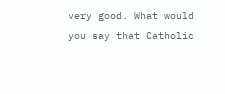very good. What would you say that Catholic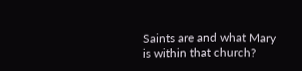Saints are and what Mary is within that church?